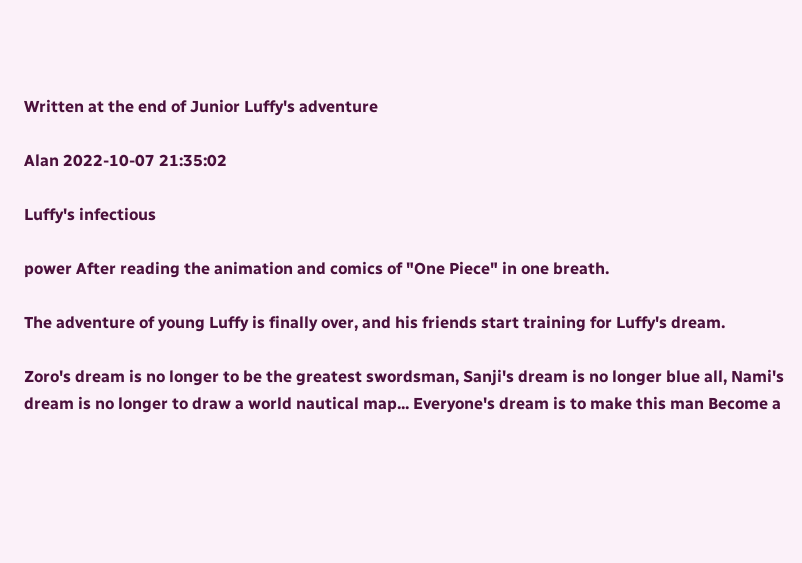Written at the end of Junior Luffy's adventure

Alan 2022-10-07 21:35:02

Luffy's infectious

power After reading the animation and comics of "One Piece" in one breath.

The adventure of young Luffy is finally over, and his friends start training for Luffy's dream.

Zoro's dream is no longer to be the greatest swordsman, Sanji's dream is no longer blue all, Nami's dream is no longer to draw a world nautical map... Everyone's dream is to make this man Become a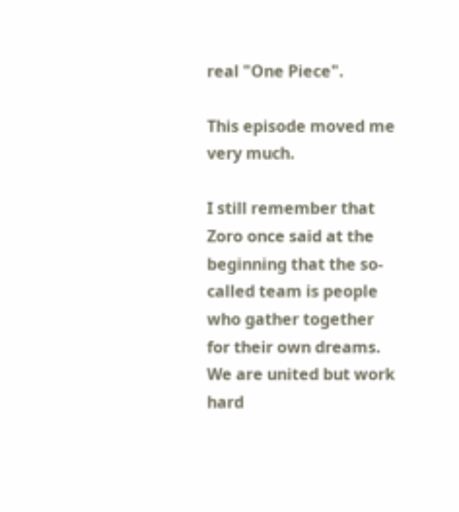real "One Piece".

This episode moved me very much.

I still remember that Zoro once said at the beginning that the so-called team is people who gather together for their own dreams. We are united but work hard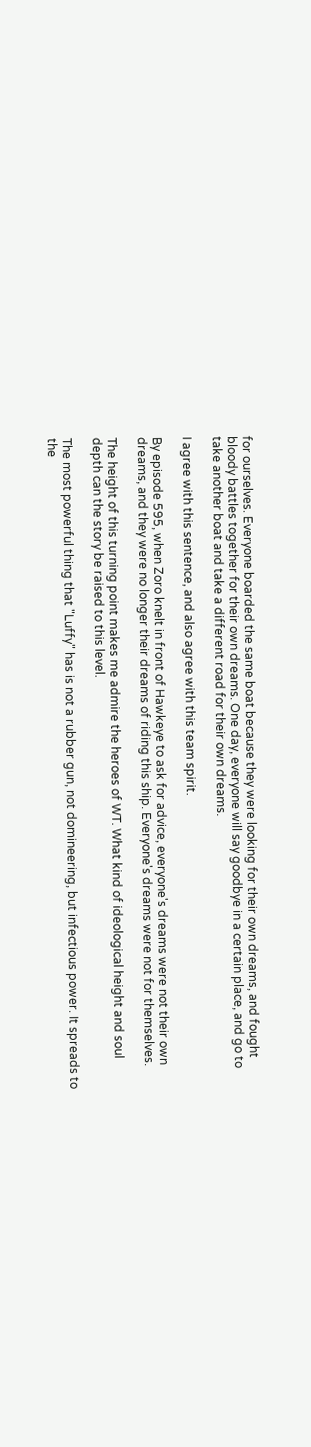for ourselves. Everyone boarded the same boat because they were looking for their own dreams, and fought bloody battles together for their own dreams. One day, everyone will say goodbye in a certain place, and go to take another boat and take a different road for their own dreams.

I agree with this sentence, and also agree with this team spirit.

By episode 595, when Zoro knelt in front of Hawkeye to ask for advice, everyone's dreams were not their own dreams, and they were no longer their dreams of riding this ship. Everyone's dreams were not for themselves.

The height of this turning point makes me admire the heroes of WT. What kind of ideological height and soul depth can the story be raised to this level.

The most powerful thing that "Luffy" has is not a rubber gun, not domineering, but infectious power. It spreads to the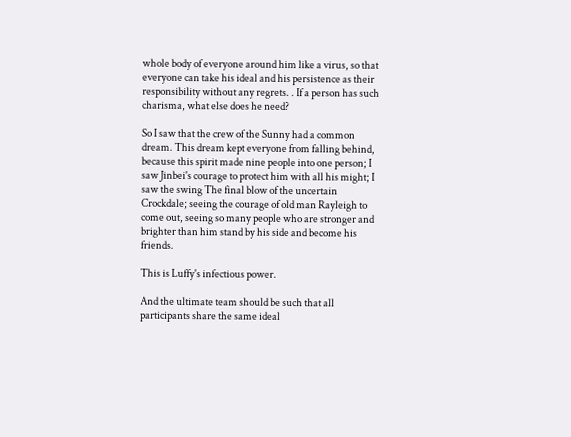whole body of everyone around him like a virus, so that everyone can take his ideal and his persistence as their responsibility without any regrets. . If a person has such charisma, what else does he need?

So I saw that the crew of the Sunny had a common dream. This dream kept everyone from falling behind, because this spirit made nine people into one person; I saw Jinbei's courage to protect him with all his might; I saw the swing The final blow of the uncertain Crockdale; seeing the courage of old man Rayleigh to come out, seeing so many people who are stronger and brighter than him stand by his side and become his friends.

This is Luffy's infectious power.

And the ultimate team should be such that all participants share the same ideal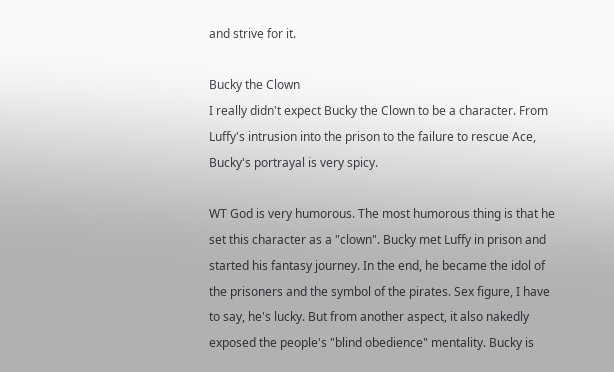and strive for it.

Bucky the Clown
I really didn't expect Bucky the Clown to be a character. From Luffy's intrusion into the prison to the failure to rescue Ace, Bucky's portrayal is very spicy.

WT God is very humorous. The most humorous thing is that he set this character as a "clown". Bucky met Luffy in prison and started his fantasy journey. In the end, he became the idol of the prisoners and the symbol of the pirates. Sex figure, I have to say, he's lucky. But from another aspect, it also nakedly exposed the people's "blind obedience" mentality. Bucky is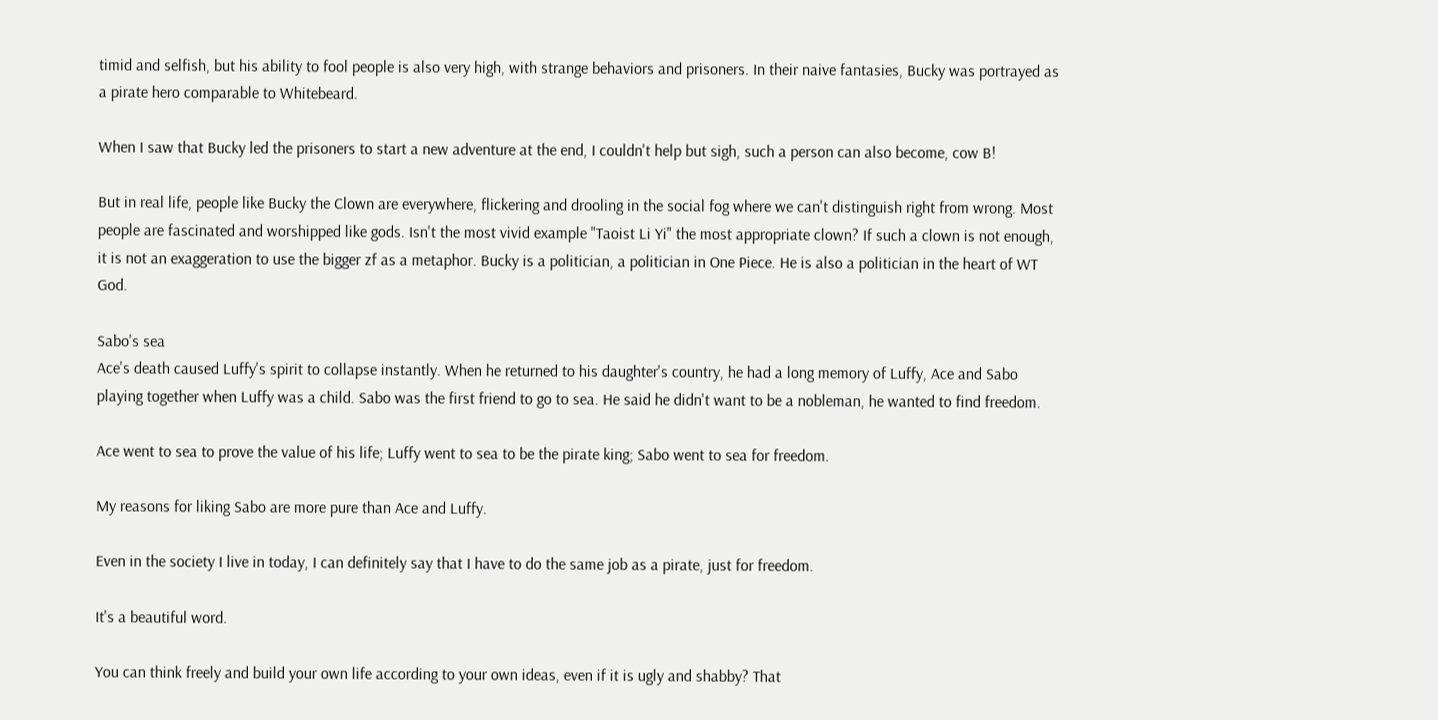timid and selfish, but his ability to fool people is also very high, with strange behaviors and prisoners. In their naive fantasies, Bucky was portrayed as a pirate hero comparable to Whitebeard.

When I saw that Bucky led the prisoners to start a new adventure at the end, I couldn't help but sigh, such a person can also become, cow B!

But in real life, people like Bucky the Clown are everywhere, flickering and drooling in the social fog where we can't distinguish right from wrong. Most people are fascinated and worshipped like gods. Isn't the most vivid example "Taoist Li Yi" the most appropriate clown? If such a clown is not enough, it is not an exaggeration to use the bigger zf as a metaphor. Bucky is a politician, a politician in One Piece. He is also a politician in the heart of WT God.

Sabo's sea
Ace's death caused Luffy's spirit to collapse instantly. When he returned to his daughter's country, he had a long memory of Luffy, Ace and Sabo playing together when Luffy was a child. Sabo was the first friend to go to sea. He said he didn't want to be a nobleman, he wanted to find freedom.

Ace went to sea to prove the value of his life; Luffy went to sea to be the pirate king; Sabo went to sea for freedom.

My reasons for liking Sabo are more pure than Ace and Luffy.

Even in the society I live in today, I can definitely say that I have to do the same job as a pirate, just for freedom.

It's a beautiful word.

You can think freely and build your own life according to your own ideas, even if it is ugly and shabby? That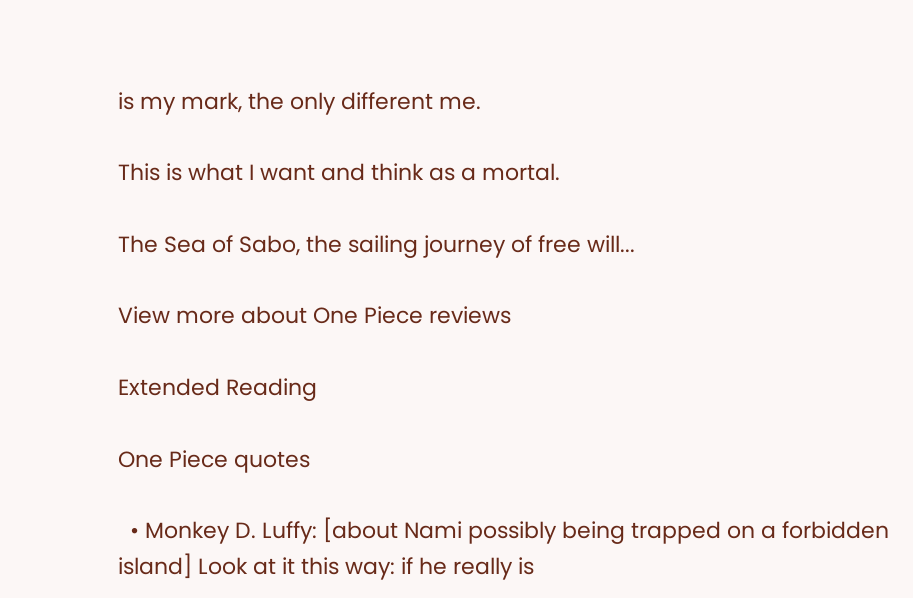is my mark, the only different me.

This is what I want and think as a mortal.

The Sea of Sabo, the sailing journey of free will...

View more about One Piece reviews

Extended Reading

One Piece quotes

  • Monkey D. Luffy: [about Nami possibly being trapped on a forbidden island] Look at it this way: if he really is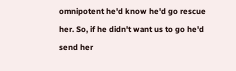omnipotent he'd know he'd go rescue her. So, if he didn't want us to go he'd send her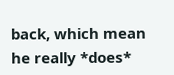back, which mean he really *does*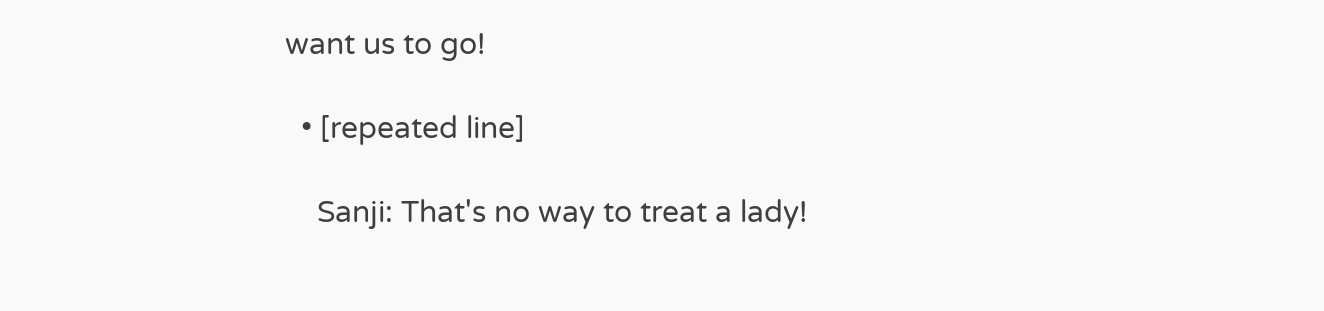want us to go!

  • [repeated line]

    Sanji: That's no way to treat a lady!